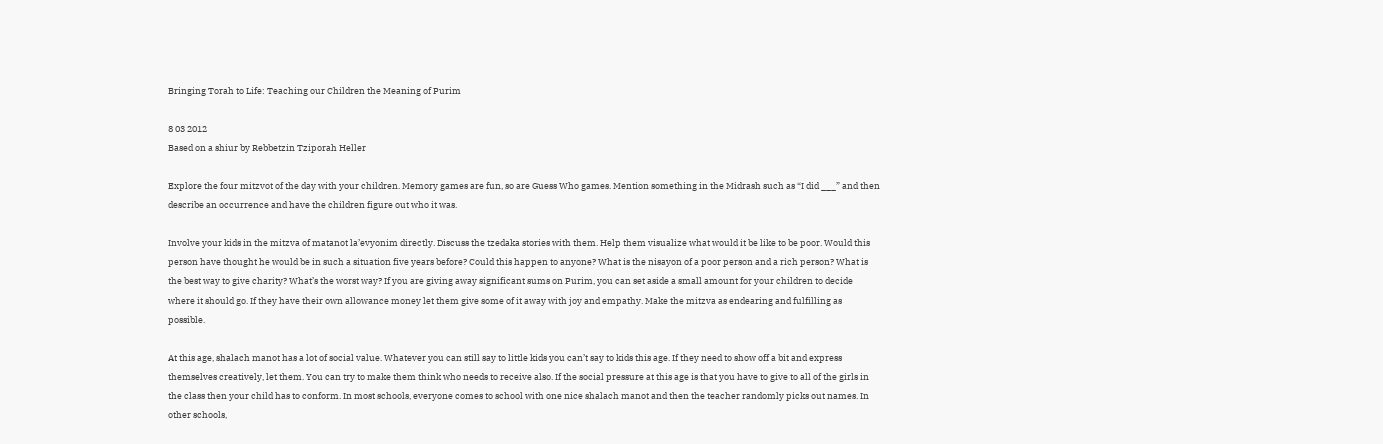Bringing Torah to Life: Teaching our Children the Meaning of Purim

8 03 2012
Based on a shiur by Rebbetzin Tziporah Heller

Explore the four mitzvot of the day with your children. Memory games are fun, so are Guess Who games. Mention something in the Midrash such as “I did ___” and then describe an occurrence and have the children figure out who it was.

Involve your kids in the mitzva of matanot la’evyonim directly. Discuss the tzedaka stories with them. Help them visualize what would it be like to be poor. Would this person have thought he would be in such a situation five years before? Could this happen to anyone? What is the nisayon of a poor person and a rich person? What is the best way to give charity? What’s the worst way? If you are giving away significant sums on Purim, you can set aside a small amount for your children to decide where it should go. If they have their own allowance money let them give some of it away with joy and empathy. Make the mitzva as endearing and fulfilling as possible.

At this age, shalach manot has a lot of social value. Whatever you can still say to little kids you can’t say to kids this age. If they need to show off a bit and express themselves creatively, let them. You can try to make them think who needs to receive also. If the social pressure at this age is that you have to give to all of the girls in the class then your child has to conform. In most schools, everyone comes to school with one nice shalach manot and then the teacher randomly picks out names. In other schools,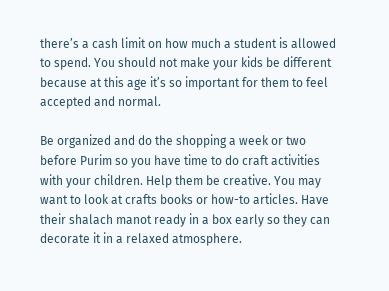there’s a cash limit on how much a student is allowed to spend. You should not make your kids be different because at this age it’s so important for them to feel accepted and normal.

Be organized and do the shopping a week or two before Purim so you have time to do craft activities with your children. Help them be creative. You may want to look at crafts books or how-to articles. Have their shalach manot ready in a box early so they can decorate it in a relaxed atmosphere.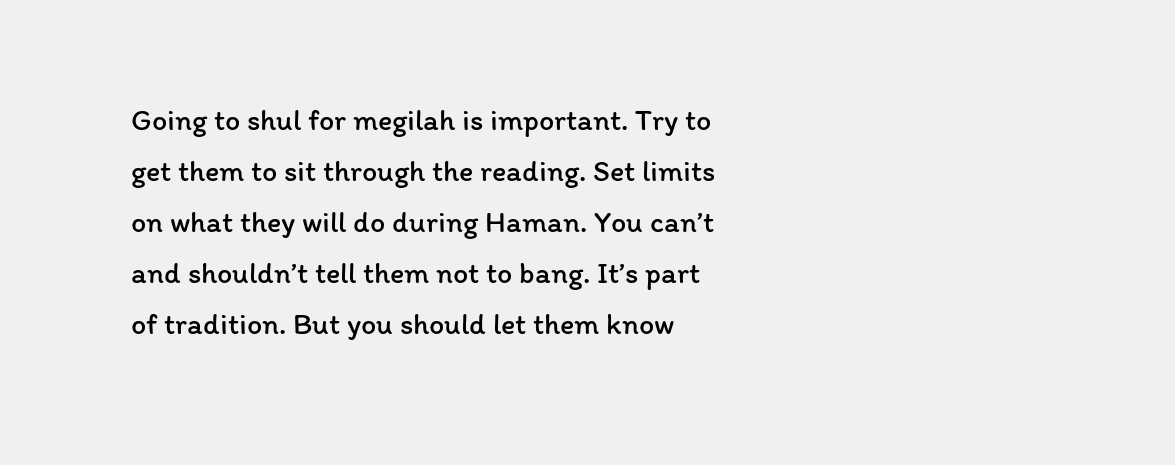Going to shul for megilah is important. Try to get them to sit through the reading. Set limits on what they will do during Haman. You can’t and shouldn’t tell them not to bang. It’s part of tradition. But you should let them know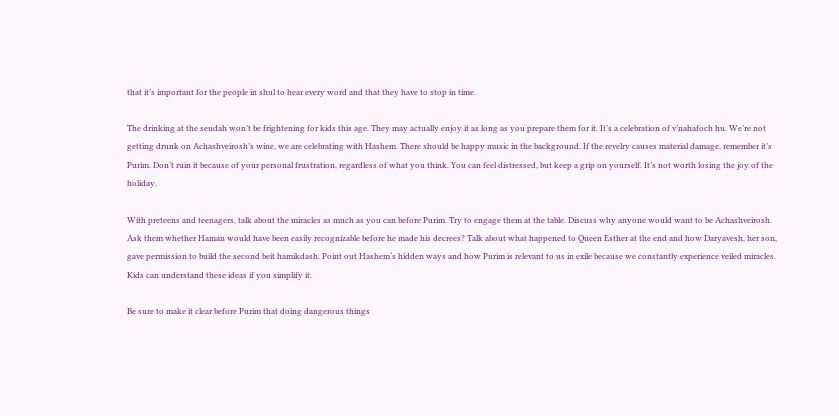that it’s important for the people in shul to hear every word and that they have to stop in time.

The drinking at the seudah won’t be frightening for kids this age. They may actually enjoy it as long as you prepare them for it. It’s a celebration of v’nahafoch hu. We’re not getting drunk on Achashveirosh’s wine, we are celebrating with Hashem. There should be happy music in the background. If the revelry causes material damage, remember it’s Purim. Don’t ruin it because of your personal frustration, regardless of what you think. You can feel distressed, but keep a grip on yourself. It’s not worth losing the joy of the holiday.

With preteens and teenagers, talk about the miracles as much as you can before Purim. Try to engage them at the table. Discuss why anyone would want to be Achashveirosh. Ask them whether Haman would have been easily recognizable before he made his decrees? Talk about what happened to Queen Esther at the end and how Daryavesh, her son, gave permission to build the second beit hamikdash. Point out Hashem‘s hidden ways and how Purim is relevant to us in exile because we constantly experience veiled miracles. Kids can understand these ideas if you simplify it.

Be sure to make it clear before Purim that doing dangerous things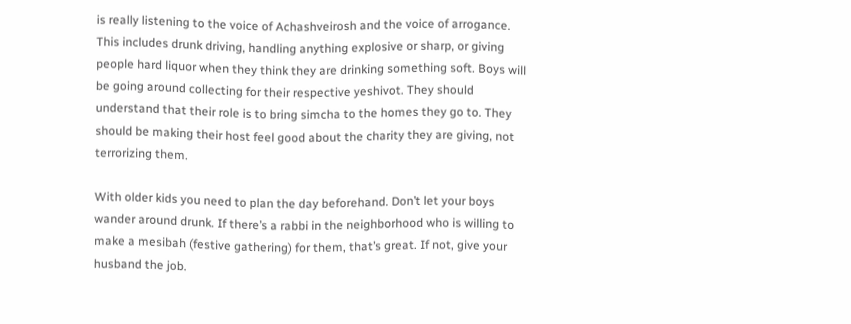is really listening to the voice of Achashveirosh and the voice of arrogance. This includes drunk driving, handling anything explosive or sharp, or giving people hard liquor when they think they are drinking something soft. Boys will be going around collecting for their respective yeshivot. They should understand that their role is to bring simcha to the homes they go to. They should be making their host feel good about the charity they are giving, not terrorizing them.

With older kids you need to plan the day beforehand. Don’t let your boys wander around drunk. If there’s a rabbi in the neighborhood who is willing to make a mesibah (festive gathering) for them, that’s great. If not, give your husband the job.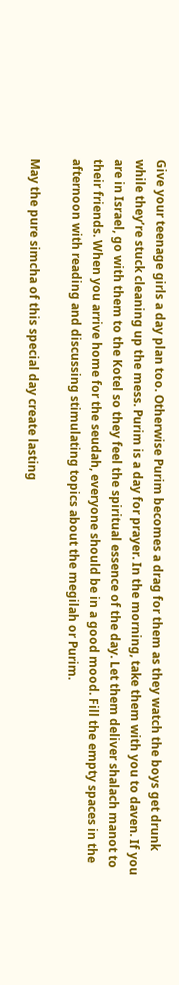Give your teenage girls a day plan too. Otherwise Purim becomes a drag for them as they watch the boys get drunk while they’re stuck cleaning up the mess. Purim is a day for prayer. In the morning, take them with you to daven. If you are in Israel, go with them to the Kotel so they feel the spiritual essence of the day. Let them deliver shalach manot to their friends. When you arrive home for the seudah, everyone should be in a good mood. Fill the empty spaces in the afternoon with reading and discussing stimulating topics about the megilah or Purim.

May the pure simcha of this special day create lasting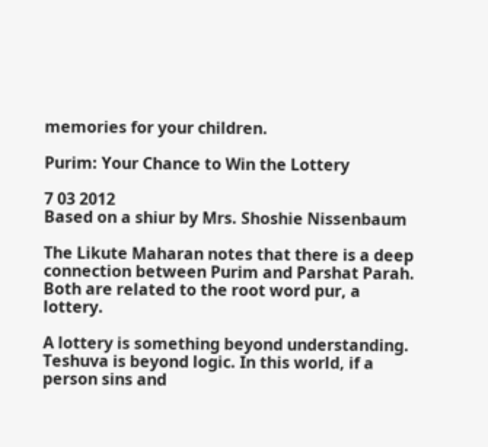memories for your children.

Purim: Your Chance to Win the Lottery

7 03 2012
Based on a shiur by Mrs. Shoshie Nissenbaum

The Likute Maharan notes that there is a deep connection between Purim and Parshat Parah. Both are related to the root word pur, a lottery.

A lottery is something beyond understanding. Teshuva is beyond logic. In this world, if a person sins and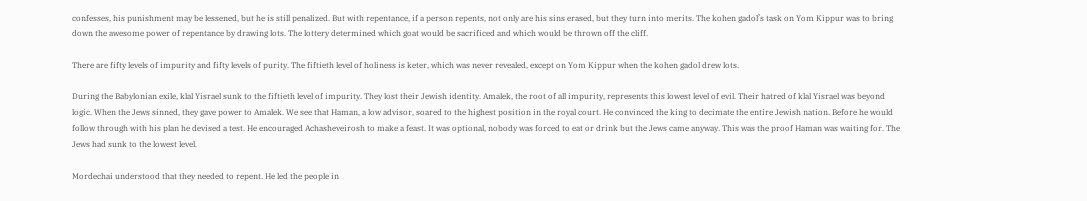confesses, his punishment may be lessened, but he is still penalized. But with repentance, if a person repents, not only are his sins erased, but they turn into merits. The kohen gadol’s task on Yom Kippur was to bring down the awesome power of repentance by drawing lots. The lottery determined which goat would be sacrificed and which would be thrown off the cliff.

There are fifty levels of impurity and fifty levels of purity. The fiftieth level of holiness is keter, which was never revealed, except on Yom Kippur when the kohen gadol drew lots.

During the Babylonian exile, klal Yisrael sunk to the fiftieth level of impurity. They lost their Jewish identity. Amalek, the root of all impurity, represents this lowest level of evil. Their hatred of klal Yisrael was beyond logic. When the Jews sinned, they gave power to Amalek. We see that Haman, a low advisor, soared to the highest position in the royal court. He convinced the king to decimate the entire Jewish nation. Before he would follow through with his plan he devised a test. He encouraged Achasheveirosh to make a feast. It was optional, nobody was forced to eat or drink but the Jews came anyway. This was the proof Haman was waiting for. The Jews had sunk to the lowest level.

Mordechai understood that they needed to repent. He led the people in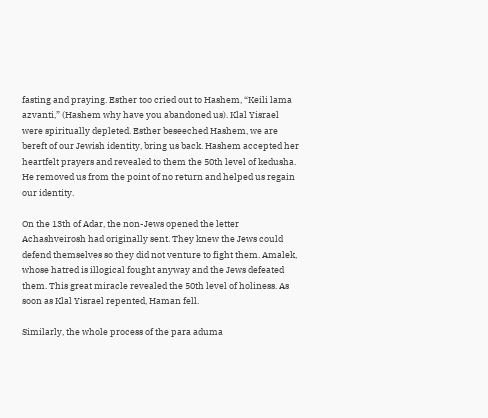fasting and praying. Esther too cried out to Hashem, “Keili lama azvanti,” (Hashem why have you abandoned us). Klal Yisrael were spiritually depleted. Esther beseeched Hashem, we are bereft of our Jewish identity, bring us back. Hashem accepted her heartfelt prayers and revealed to them the 50th level of kedusha. He removed us from the point of no return and helped us regain our identity.

On the 13th of Adar, the non-Jews opened the letter Achashveirosh had originally sent. They knew the Jews could defend themselves so they did not venture to fight them. Amalek, whose hatred is illogical fought anyway and the Jews defeated them. This great miracle revealed the 50th level of holiness. As soon as Klal Yisrael repented, Haman fell.

Similarly, the whole process of the para aduma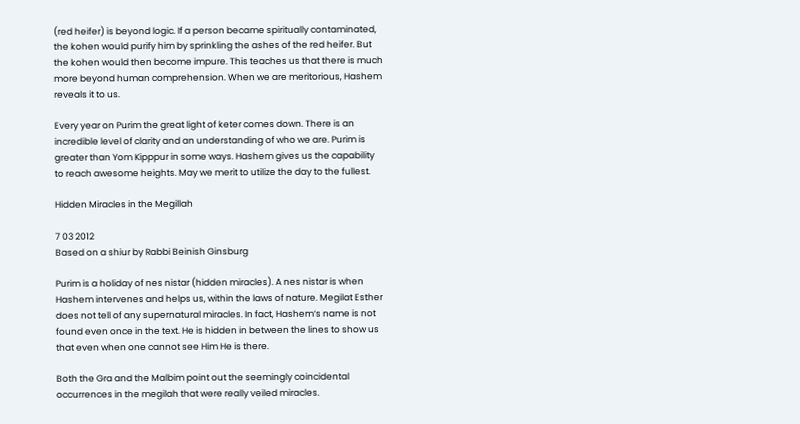(red heifer) is beyond logic. If a person became spiritually contaminated, the kohen would purify him by sprinkling the ashes of the red heifer. But the kohen would then become impure. This teaches us that there is much more beyond human comprehension. When we are meritorious, Hashem reveals it to us.

Every year on Purim the great light of keter comes down. There is an incredible level of clarity and an understanding of who we are. Purim is greater than Yom Kipppur in some ways. Hashem gives us the capability to reach awesome heights. May we merit to utilize the day to the fullest.

Hidden Miracles in the Megillah

7 03 2012
Based on a shiur by Rabbi Beinish Ginsburg

Purim is a holiday of nes nistar (hidden miracles). A nes nistar is when Hashem intervenes and helps us, within the laws of nature. Megilat Esther does not tell of any supernatural miracles. In fact, Hashem‘s name is not found even once in the text. He is hidden in between the lines to show us that even when one cannot see Him He is there.

Both the Gra and the Malbim point out the seemingly coincidental occurrences in the megilah that were really veiled miracles.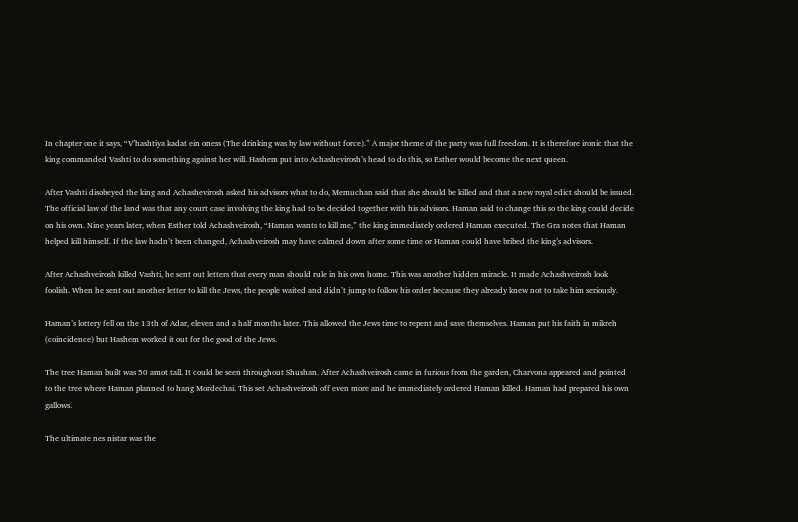In chapter one it says, “V’hashtiya kadat ein oness (The drinking was by law without force).” A major theme of the party was full freedom. It is therefore ironic that the king commanded Vashti to do something against her will. Hashem put into Achashevirosh’s head to do this, so Esther would become the next queen.

After Vashti disobeyed the king and Achashevirosh asked his advisors what to do, Memuchan said that she should be killed and that a new royal edict should be issued. The official law of the land was that any court case involving the king had to be decided together with his advisors. Haman said to change this so the king could decide on his own. Nine years later, when Esther told Achashveirosh, “Haman wants to kill me,” the king immediately ordered Haman executed. The Gra notes that Haman helped kill himself. If the law hadn’t been changed, Achashveirosh may have calmed down after some time or Haman could have bribed the king’s advisors.

After Achashveirosh killed Vashti, he sent out letters that every man should rule in his own home. This was another hidden miracle. It made Achashveirosh look foolish. When he sent out another letter to kill the Jews, the people waited and didn’t jump to follow his order because they already knew not to take him seriously.

Haman’s lottery fell on the 13th of Adar, eleven and a half months later. This allowed the Jews time to repent and save themselves. Haman put his faith in mikreh (coincidence) but Hashem worked it out for the good of the Jews.

The tree Haman built was 50 amot tall. It could be seen throughout Shushan. After Achashveirosh came in furious from the garden, Charvona appeared and pointed to the tree where Haman planned to hang Mordechai. This set Achashveirosh off even more and he immediately ordered Haman killed. Haman had prepared his own gallows.

The ultimate nes nistar was the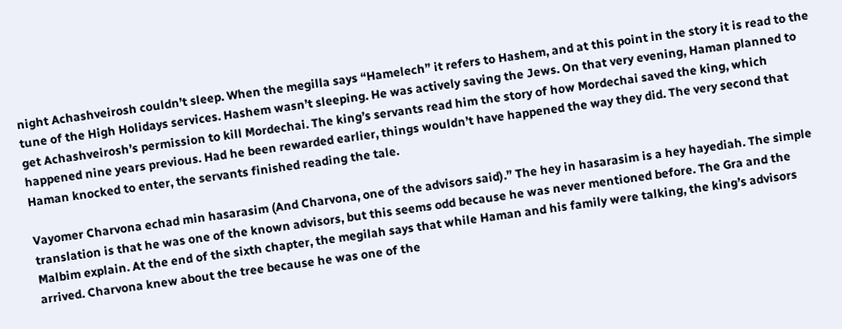night Achashveirosh couldn’t sleep. When the megilla says “Hamelech” it refers to Hashem, and at this point in the story it is read to the tune of the High Holidays services. Hashem wasn’t sleeping. He was actively saving the Jews. On that very evening, Haman planned to get Achashveirosh’s permission to kill Mordechai. The king’s servants read him the story of how Mordechai saved the king, which happened nine years previous. Had he been rewarded earlier, things wouldn’t have happened the way they did. The very second that Haman knocked to enter, the servants finished reading the tale.

Vayomer Charvona echad min hasarasim (And Charvona, one of the advisors said).” The hey in hasarasim is a hey hayediah. The simple translation is that he was one of the known advisors, but this seems odd because he was never mentioned before. The Gra and the Malbim explain. At the end of the sixth chapter, the megilah says that while Haman and his family were talking, the king’s advisors arrived. Charvona knew about the tree because he was one of the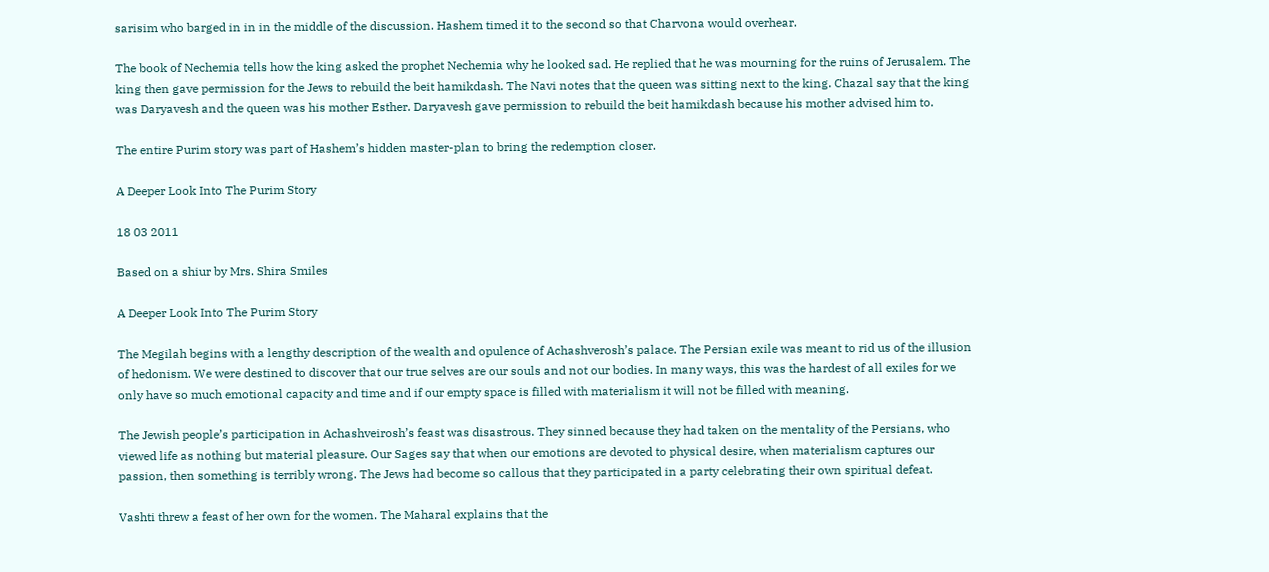sarisim who barged in in in the middle of the discussion. Hashem timed it to the second so that Charvona would overhear.

The book of Nechemia tells how the king asked the prophet Nechemia why he looked sad. He replied that he was mourning for the ruins of Jerusalem. The king then gave permission for the Jews to rebuild the beit hamikdash. The Navi notes that the queen was sitting next to the king. Chazal say that the king was Daryavesh and the queen was his mother Esther. Daryavesh gave permission to rebuild the beit hamikdash because his mother advised him to.

The entire Purim story was part of Hashem’s hidden master-plan to bring the redemption closer.

A Deeper Look Into The Purim Story

18 03 2011

Based on a shiur by Mrs. Shira Smiles

A Deeper Look Into The Purim Story

The Megilah begins with a lengthy description of the wealth and opulence of Achashverosh’s palace. The Persian exile was meant to rid us of the illusion of hedonism. We were destined to discover that our true selves are our souls and not our bodies. In many ways, this was the hardest of all exiles for we only have so much emotional capacity and time and if our empty space is filled with materialism it will not be filled with meaning.

The Jewish people’s participation in Achashveirosh’s feast was disastrous. They sinned because they had taken on the mentality of the Persians, who viewed life as nothing but material pleasure. Our Sages say that when our emotions are devoted to physical desire, when materialism captures our passion, then something is terribly wrong. The Jews had become so callous that they participated in a party celebrating their own spiritual defeat.

Vashti threw a feast of her own for the women. The Maharal explains that the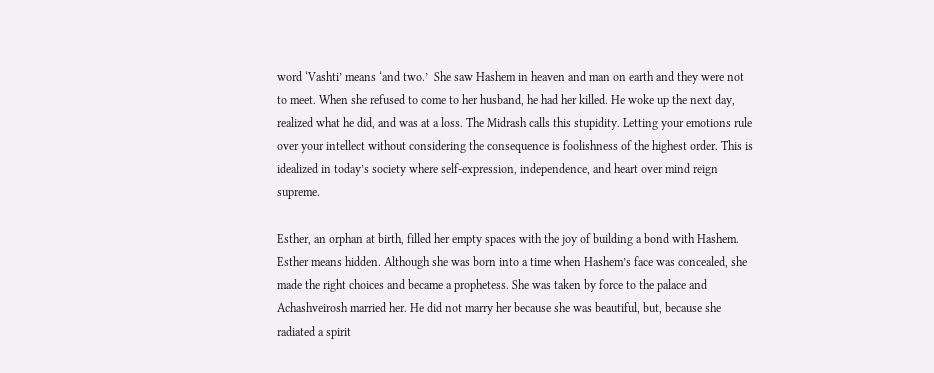word ‘Vashti’ means ‘and two.’  She saw Hashem in heaven and man on earth and they were not to meet. When she refused to come to her husband, he had her killed. He woke up the next day, realized what he did, and was at a loss. The Midrash calls this stupidity. Letting your emotions rule over your intellect without considering the consequence is foolishness of the highest order. This is idealized in today’s society where self-expression, independence, and heart over mind reign supreme.

Esther, an orphan at birth, filled her empty spaces with the joy of building a bond with Hashem. Esther means hidden. Although she was born into a time when Hashem’s face was concealed, she made the right choices and became a prophetess. She was taken by force to the palace and Achashveirosh married her. He did not marry her because she was beautiful, but, because she radiated a spirit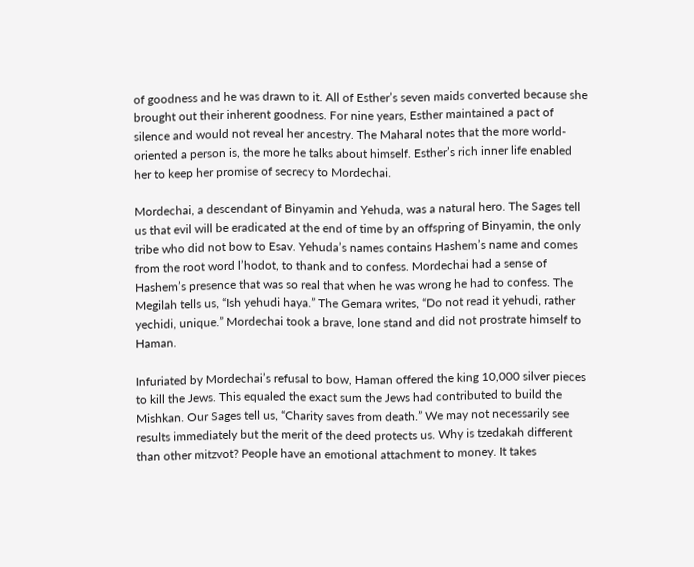of goodness and he was drawn to it. All of Esther’s seven maids converted because she brought out their inherent goodness. For nine years, Esther maintained a pact of silence and would not reveal her ancestry. The Maharal notes that the more world-oriented a person is, the more he talks about himself. Esther’s rich inner life enabled her to keep her promise of secrecy to Mordechai.

Mordechai, a descendant of Binyamin and Yehuda, was a natural hero. The Sages tell us that evil will be eradicated at the end of time by an offspring of Binyamin, the only tribe who did not bow to Esav. Yehuda’s names contains Hashem’s name and comes from the root word l’hodot, to thank and to confess. Mordechai had a sense of Hashem’s presence that was so real that when he was wrong he had to confess. The Megilah tells us, “Ish yehudi haya.” The Gemara writes, “Do not read it yehudi, rather yechidi, unique.” Mordechai took a brave, lone stand and did not prostrate himself to Haman.

Infuriated by Mordechai’s refusal to bow, Haman offered the king 10,000 silver pieces to kill the Jews. This equaled the exact sum the Jews had contributed to build the Mishkan. Our Sages tell us, “Charity saves from death.” We may not necessarily see results immediately but the merit of the deed protects us. Why is tzedakah different than other mitzvot? People have an emotional attachment to money. It takes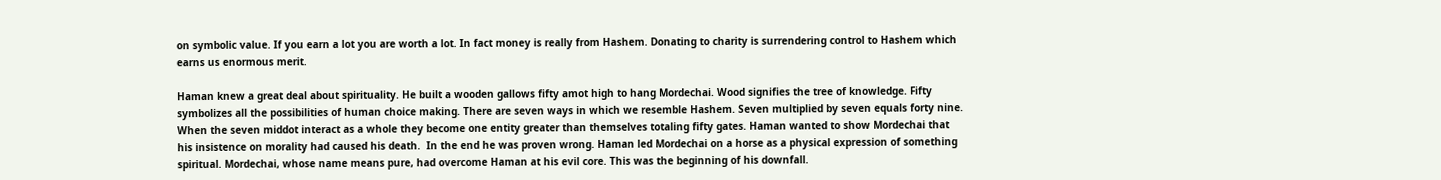on symbolic value. If you earn a lot you are worth a lot. In fact money is really from Hashem. Donating to charity is surrendering control to Hashem which earns us enormous merit.

Haman knew a great deal about spirituality. He built a wooden gallows fifty amot high to hang Mordechai. Wood signifies the tree of knowledge. Fifty symbolizes all the possibilities of human choice making. There are seven ways in which we resemble Hashem. Seven multiplied by seven equals forty nine. When the seven middot interact as a whole they become one entity greater than themselves totaling fifty gates. Haman wanted to show Mordechai that his insistence on morality had caused his death.  In the end he was proven wrong. Haman led Mordechai on a horse as a physical expression of something spiritual. Mordechai, whose name means pure, had overcome Haman at his evil core. This was the beginning of his downfall.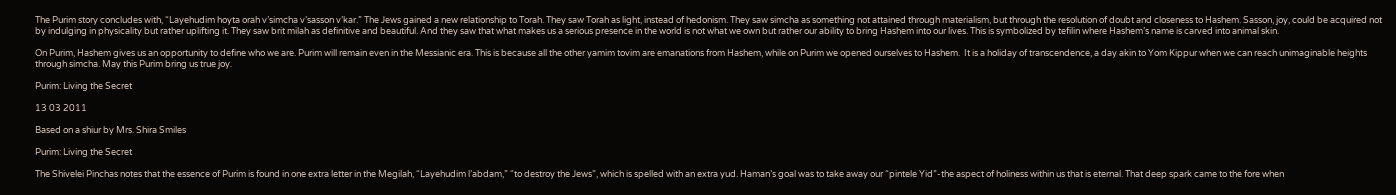The Purim story concludes with, “Layehudim hoyta orah v’simcha v’sasson v’kar.” The Jews gained a new relationship to Torah. They saw Torah as light, instead of hedonism. They saw simcha as something not attained through materialism, but through the resolution of doubt and closeness to Hashem. Sasson, joy, could be acquired not by indulging in physicality but rather uplifting it. They saw brit milah as definitive and beautiful. And they saw that what makes us a serious presence in the world is not what we own but rather our ability to bring Hashem into our lives. This is symbolized by tefilin where Hashem’s name is carved into animal skin.

On Purim, Hashem gives us an opportunity to define who we are. Purim will remain even in the Messianic era. This is because all the other yamim tovim are emanations from Hashem, while on Purim we opened ourselves to Hashem.  It is a holiday of transcendence, a day akin to Yom Kippur when we can reach unimaginable heights through simcha. May this Purim bring us true joy.

Purim: Living the Secret

13 03 2011

Based on a shiur by Mrs. Shira Smiles

Purim: Living the Secret

The Shivelei Pinchas notes that the essence of Purim is found in one extra letter in the Megilah, “Layehudim l’abdam,” “to destroy the Jews”, which is spelled with an extra yud. Haman’s goal was to take away our “pintele Yid”-the aspect of holiness within us that is eternal. That deep spark came to the fore when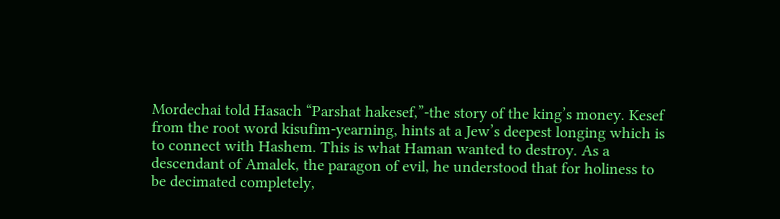Mordechai told Hasach “Parshat hakesef,”-the story of the king’s money. Kesef from the root word kisufim-yearning, hints at a Jew’s deepest longing which is to connect with Hashem. This is what Haman wanted to destroy. As a descendant of Amalek, the paragon of evil, he understood that for holiness to be decimated completely,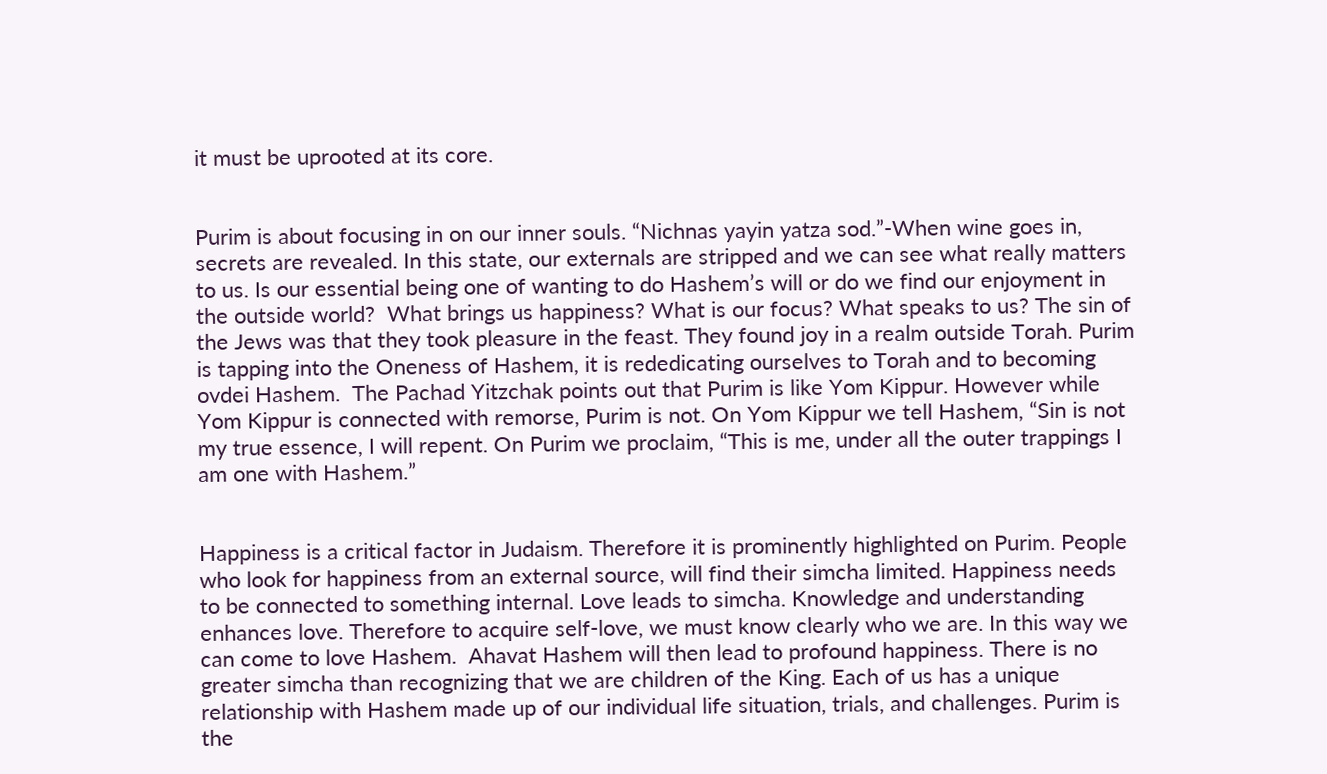it must be uprooted at its core.


Purim is about focusing in on our inner souls. “Nichnas yayin yatza sod.”-When wine goes in, secrets are revealed. In this state, our externals are stripped and we can see what really matters to us. Is our essential being one of wanting to do Hashem’s will or do we find our enjoyment in the outside world?  What brings us happiness? What is our focus? What speaks to us? The sin of the Jews was that they took pleasure in the feast. They found joy in a realm outside Torah. Purim is tapping into the Oneness of Hashem, it is rededicating ourselves to Torah and to becoming ovdei Hashem.  The Pachad Yitzchak points out that Purim is like Yom Kippur. However while Yom Kippur is connected with remorse, Purim is not. On Yom Kippur we tell Hashem, “Sin is not my true essence, I will repent. On Purim we proclaim, “This is me, under all the outer trappings I am one with Hashem.”


Happiness is a critical factor in Judaism. Therefore it is prominently highlighted on Purim. People who look for happiness from an external source, will find their simcha limited. Happiness needs to be connected to something internal. Love leads to simcha. Knowledge and understanding enhances love. Therefore to acquire self-love, we must know clearly who we are. In this way we can come to love Hashem.  Ahavat Hashem will then lead to profound happiness. There is no greater simcha than recognizing that we are children of the King. Each of us has a unique relationship with Hashem made up of our individual life situation, trials, and challenges. Purim is the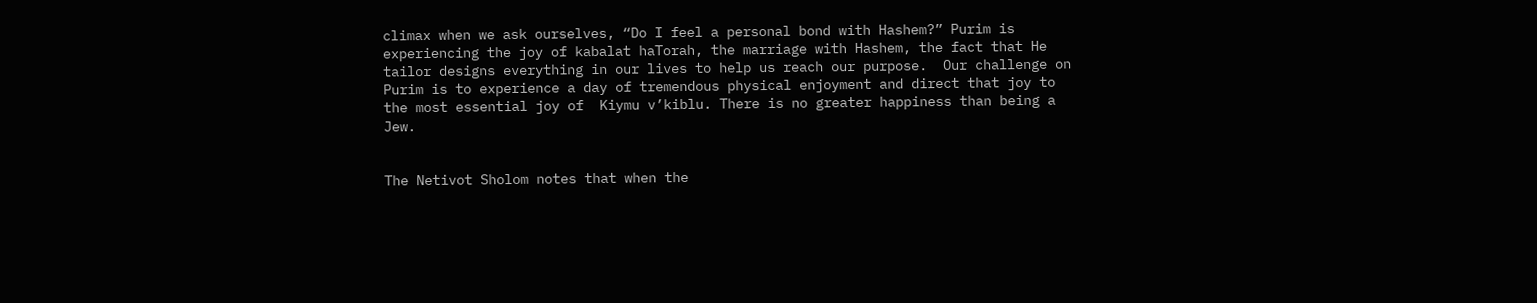climax when we ask ourselves, “Do I feel a personal bond with Hashem?” Purim is experiencing the joy of kabalat haTorah, the marriage with Hashem, the fact that He tailor designs everything in our lives to help us reach our purpose.  Our challenge on Purim is to experience a day of tremendous physical enjoyment and direct that joy to the most essential joy of  Kiymu v’kiblu. There is no greater happiness than being a Jew.


The Netivot Sholom notes that when the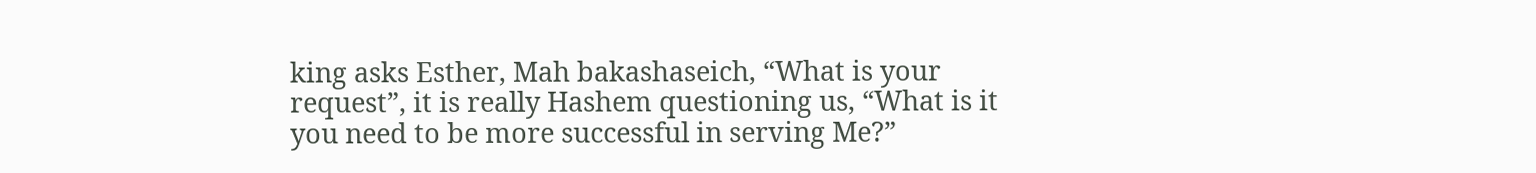king asks Esther, Mah bakashaseich, “What is your request”, it is really Hashem questioning us, “What is it you need to be more successful in serving Me?”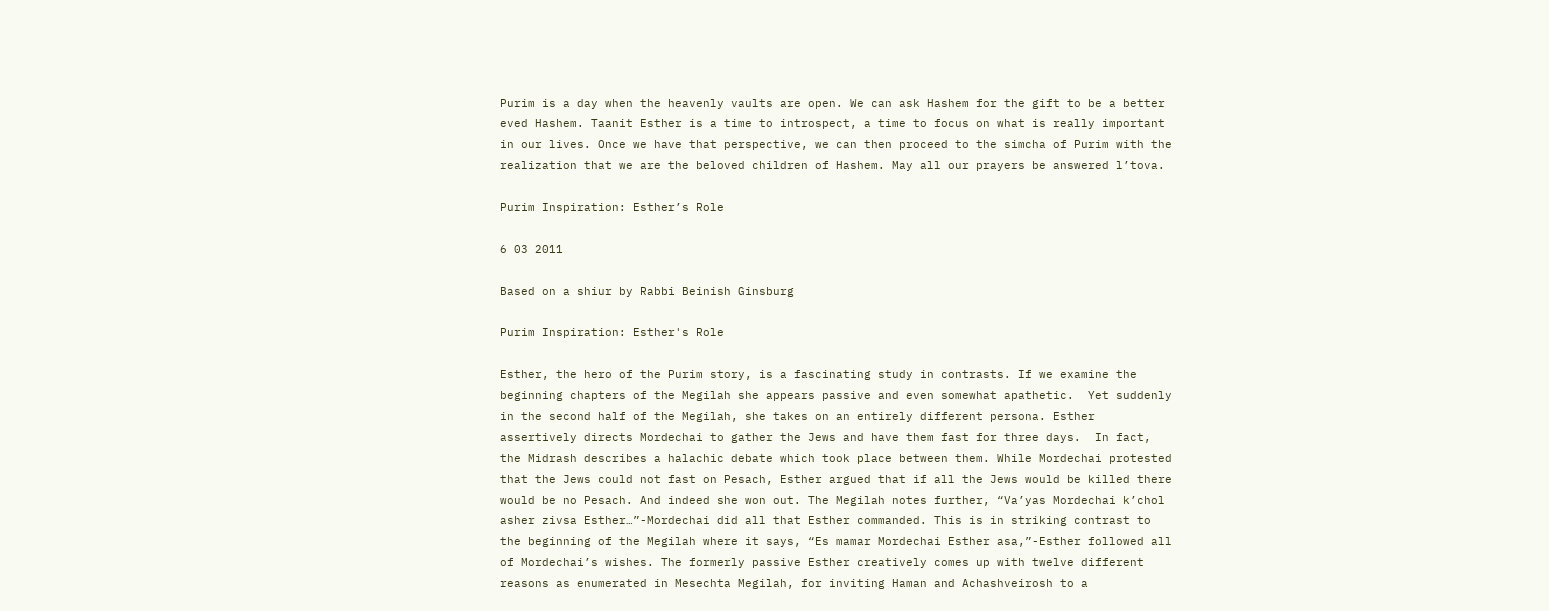Purim is a day when the heavenly vaults are open. We can ask Hashem for the gift to be a better eved Hashem. Taanit Esther is a time to introspect, a time to focus on what is really important in our lives. Once we have that perspective, we can then proceed to the simcha of Purim with the realization that we are the beloved children of Hashem. May all our prayers be answered l’tova.

Purim Inspiration: Esther’s Role

6 03 2011

Based on a shiur by Rabbi Beinish Ginsburg

Purim Inspiration: Esther's Role

Esther, the hero of the Purim story, is a fascinating study in contrasts. If we examine the beginning chapters of the Megilah she appears passive and even somewhat apathetic.  Yet suddenly in the second half of the Megilah, she takes on an entirely different persona. Esther assertively directs Mordechai to gather the Jews and have them fast for three days.  In fact, the Midrash describes a halachic debate which took place between them. While Mordechai protested that the Jews could not fast on Pesach, Esther argued that if all the Jews would be killed there would be no Pesach. And indeed she won out. The Megilah notes further, “Va’yas Mordechai k’chol asher zivsa Esther…”-Mordechai did all that Esther commanded. This is in striking contrast to the beginning of the Megilah where it says, “Es mamar Mordechai Esther asa,”-Esther followed all of Mordechai’s wishes. The formerly passive Esther creatively comes up with twelve different reasons as enumerated in Mesechta Megilah, for inviting Haman and Achashveirosh to a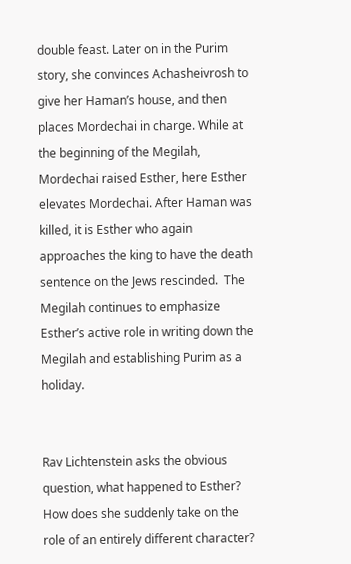double feast. Later on in the Purim story, she convinces Achasheivrosh to give her Haman’s house, and then places Mordechai in charge. While at the beginning of the Megilah, Mordechai raised Esther, here Esther elevates Mordechai. After Haman was killed, it is Esther who again approaches the king to have the death sentence on the Jews rescinded.  The Megilah continues to emphasize Esther’s active role in writing down the Megilah and establishing Purim as a holiday.


Rav Lichtenstein asks the obvious question, what happened to Esther? How does she suddenly take on the role of an entirely different character?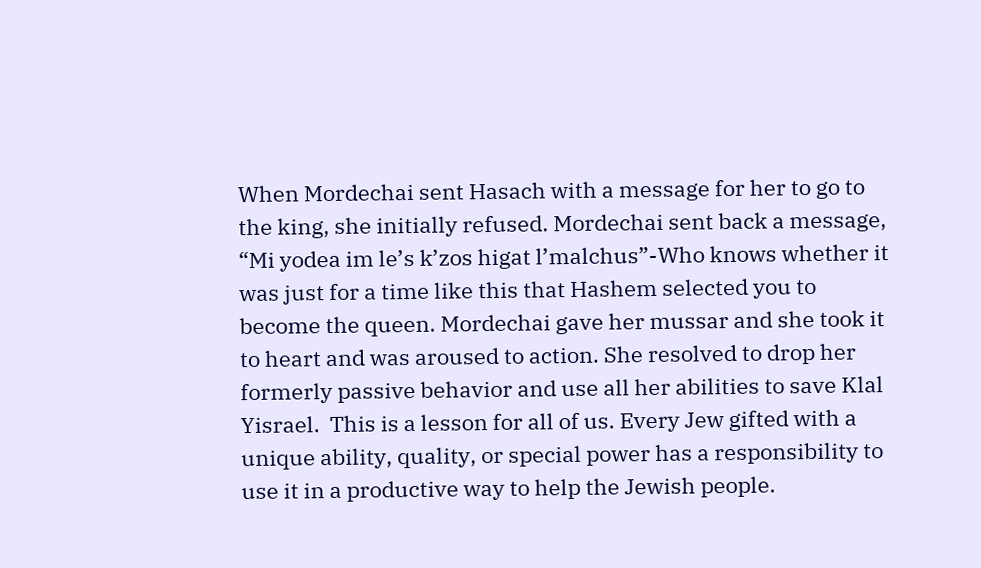When Mordechai sent Hasach with a message for her to go to the king, she initially refused. Mordechai sent back a message, “Mi yodea im le’s k’zos higat l’malchus”-Who knows whether it was just for a time like this that Hashem selected you to become the queen. Mordechai gave her mussar and she took it to heart and was aroused to action. She resolved to drop her formerly passive behavior and use all her abilities to save Klal Yisrael.  This is a lesson for all of us. Every Jew gifted with a unique ability, quality, or special power has a responsibility to use it in a productive way to help the Jewish people.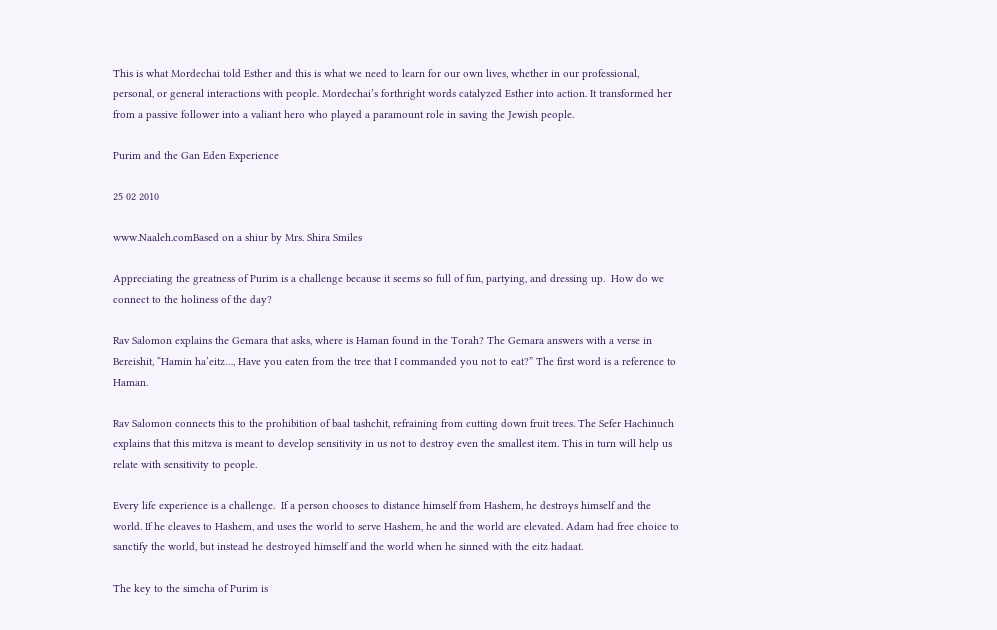This is what Mordechai told Esther and this is what we need to learn for our own lives, whether in our professional, personal, or general interactions with people. Mordechai’s forthright words catalyzed Esther into action. It transformed her from a passive follower into a valiant hero who played a paramount role in saving the Jewish people.

Purim and the Gan Eden Experience

25 02 2010

www.Naaleh.comBased on a shiur by Mrs. Shira Smiles

Appreciating the greatness of Purim is a challenge because it seems so full of fun, partying, and dressing up.  How do we connect to the holiness of the day?

Rav Salomon explains the Gemara that asks, where is Haman found in the Torah? The Gemara answers with a verse in Bereishit, “Hamin ha’eitz…, Have you eaten from the tree that I commanded you not to eat?” The first word is a reference to Haman.

Rav Salomon connects this to the prohibition of baal tashchit, refraining from cutting down fruit trees. The Sefer Hachinuch explains that this mitzva is meant to develop sensitivity in us not to destroy even the smallest item. This in turn will help us relate with sensitivity to people.

Every life experience is a challenge.  If a person chooses to distance himself from Hashem, he destroys himself and the world. If he cleaves to Hashem, and uses the world to serve Hashem, he and the world are elevated. Adam had free choice to sanctify the world, but instead he destroyed himself and the world when he sinned with the eitz hadaat.

The key to the simcha of Purim is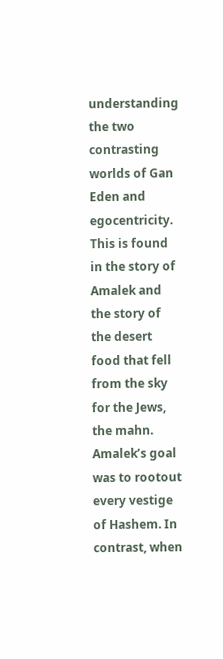understanding the two contrasting worlds of Gan Eden and egocentricity. This is found in the story of Amalek and the story of the desert food that fell from the sky for the Jews, the mahn. Amalek’s goal was to rootout every vestige of Hashem. In contrast, when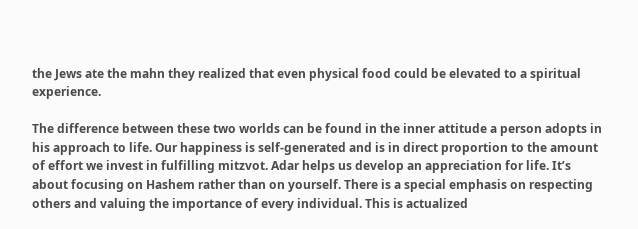the Jews ate the mahn they realized that even physical food could be elevated to a spiritual experience.

The difference between these two worlds can be found in the inner attitude a person adopts in his approach to life. Our happiness is self-generated and is in direct proportion to the amount of effort we invest in fulfilling mitzvot. Adar helps us develop an appreciation for life. It’s about focusing on Hashem rather than on yourself. There is a special emphasis on respecting others and valuing the importance of every individual. This is actualized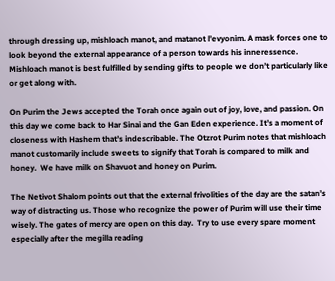through dressing up, mishloach manot, and matanot l’evyonim. A mask forces one to look beyond the external appearance of a person towards his inneressence. Mishloach manot is best fulfilled by sending gifts to people we don’t particularly like or get along with.

On Purim the Jews accepted the Torah once again out of joy, love, and passion. On this day we come back to Har Sinai and the Gan Eden experience. It’s a moment of closeness with Hashem that’s indescribable. The Otzrot Purim notes that mishloach manot customarily include sweets to signify that Torah is compared to milk and honey.  We have milk on Shavuot and honey on Purim.

The Netivot Shalom points out that the external frivolities of the day are the satan’s way of distracting us. Those who recognize the power of Purim will use their time wisely. The gates of mercy are open on this day.  Try to use every spare moment especially after the megilla reading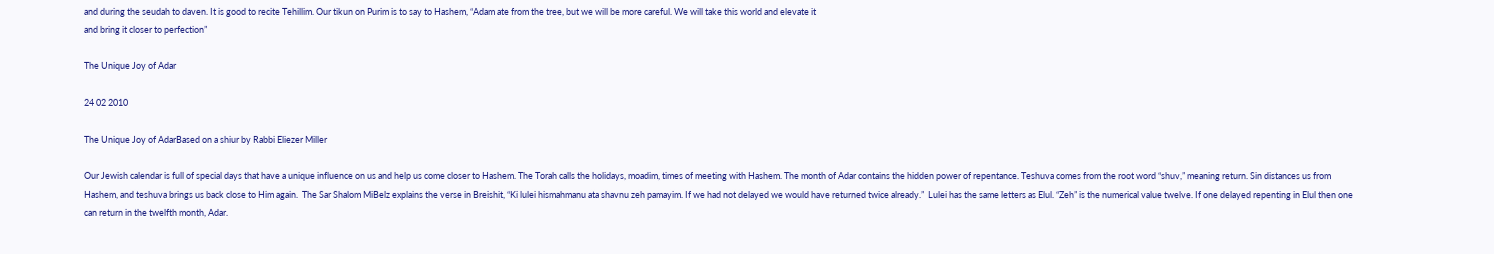and during the seudah to daven. It is good to recite Tehillim. Our tikun on Purim is to say to Hashem, “Adam ate from the tree, but we will be more careful. We will take this world and elevate it
and bring it closer to perfection”

The Unique Joy of Adar

24 02 2010

The Unique Joy of AdarBased on a shiur by Rabbi Eliezer Miller

Our Jewish calendar is full of special days that have a unique influence on us and help us come closer to Hashem. The Torah calls the holidays, moadim, times of meeting with Hashem. The month of Adar contains the hidden power of repentance. Teshuva comes from the root word “shuv,” meaning return. Sin distances us from Hashem, and teshuva brings us back close to Him again.  The Sar Shalom MiBelz explains the verse in Breishit, “Ki lulei hismahmanu ata shavnu zeh pamayim. If we had not delayed we would have returned twice already.”  Lulei has the same letters as Elul. “Zeh” is the numerical value twelve. If one delayed repenting in Elul then one can return in the twelfth month, Adar.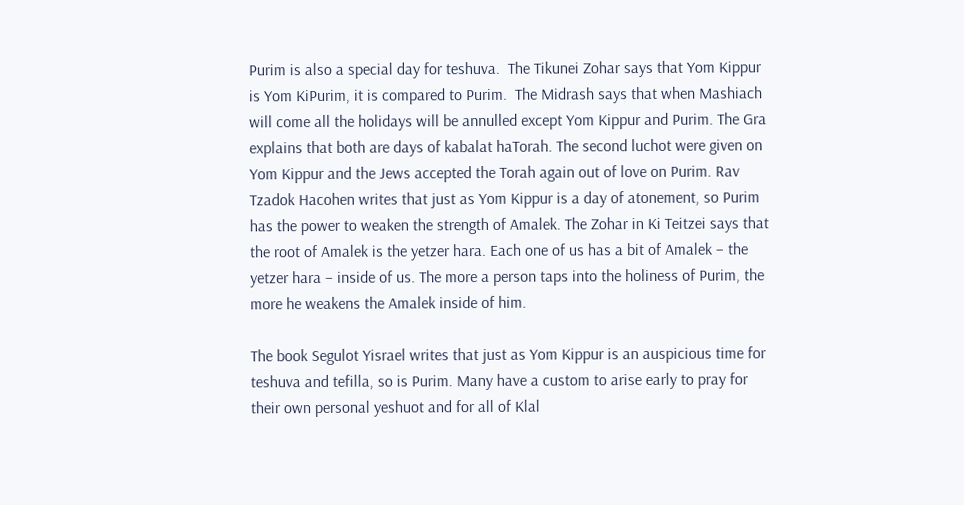Purim is also a special day for teshuva.  The Tikunei Zohar says that Yom Kippur is Yom KiPurim, it is compared to Purim.  The Midrash says that when Mashiach will come all the holidays will be annulled except Yom Kippur and Purim. The Gra explains that both are days of kabalat haTorah. The second luchot were given on Yom Kippur and the Jews accepted the Torah again out of love on Purim. Rav Tzadok Hacohen writes that just as Yom Kippur is a day of atonement, so Purim has the power to weaken the strength of Amalek. The Zohar in Ki Teitzei says that the root of Amalek is the yetzer hara. Each one of us has a bit of Amalek – the yetzer hara – inside of us. The more a person taps into the holiness of Purim, the more he weakens the Amalek inside of him.

The book Segulot Yisrael writes that just as Yom Kippur is an auspicious time for teshuva and tefilla, so is Purim. Many have a custom to arise early to pray for their own personal yeshuot and for all of Klal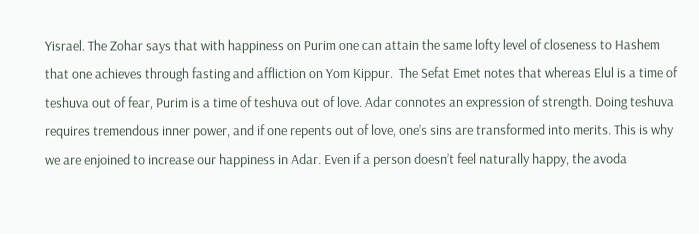Yisrael. The Zohar says that with happiness on Purim one can attain the same lofty level of closeness to Hashem that one achieves through fasting and affliction on Yom Kippur.  The Sefat Emet notes that whereas Elul is a time of teshuva out of fear, Purim is a time of teshuva out of love. Adar connotes an expression of strength. Doing teshuva requires tremendous inner power, and if one repents out of love, one’s sins are transformed into merits. This is why we are enjoined to increase our happiness in Adar. Even if a person doesn’t feel naturally happy, the avoda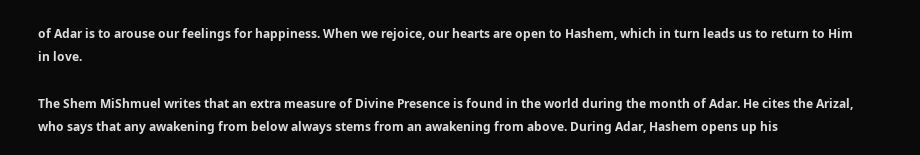of Adar is to arouse our feelings for happiness. When we rejoice, our hearts are open to Hashem, which in turn leads us to return to Him in love.

The Shem MiShmuel writes that an extra measure of Divine Presence is found in the world during the month of Adar. He cites the Arizal, who says that any awakening from below always stems from an awakening from above. During Adar, Hashem opens up his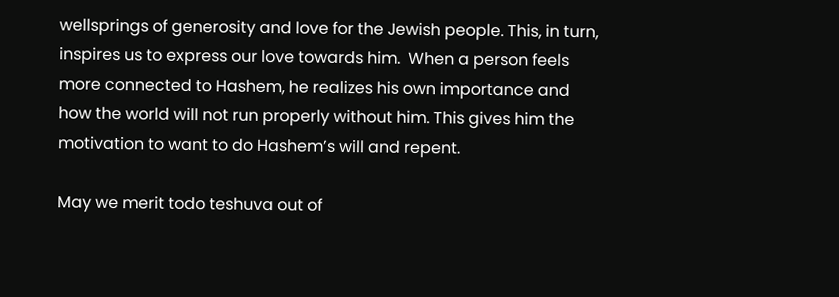wellsprings of generosity and love for the Jewish people. This, in turn, inspires us to express our love towards him.  When a person feels more connected to Hashem, he realizes his own importance and how the world will not run properly without him. This gives him the motivation to want to do Hashem’s will and repent.

May we merit todo teshuva out of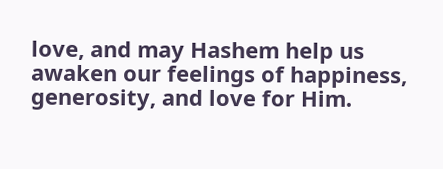love, and may Hashem help us awaken our feelings of happiness, generosity, and love for Him.